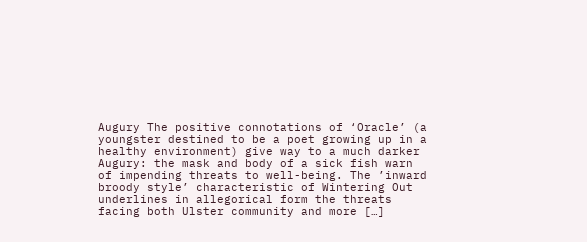Augury The positive connotations of ‘Oracle’ (a youngster destined to be a poet growing up in a healthy environment) give way to a much darker Augury: the mask and body of a sick fish warn of impending threats to well-being. The ’inward broody style’ characteristic of Wintering Out underlines in allegorical form the threats facing both Ulster community and more […]